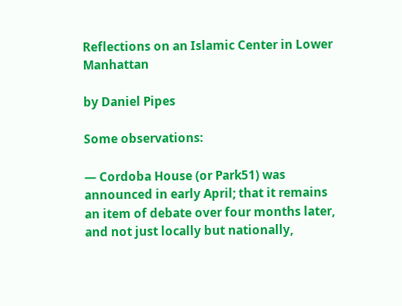Reflections on an Islamic Center in Lower Manhattan

by Daniel Pipes

Some observations:

— Cordoba House (or Park51) was announced in early April; that it remains an item of debate over four months later, and not just locally but nationally,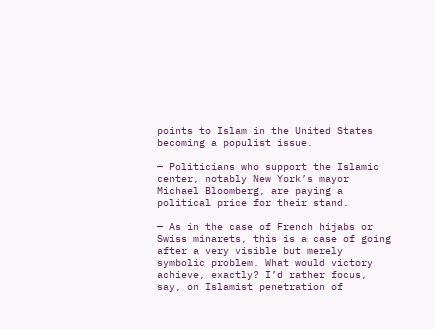points to Islam in the United States becoming a populist issue.

— Politicians who support the Islamic center, notably New York’s mayor Michael Bloomberg, are paying a political price for their stand.

— As in the case of French hijabs or Swiss minarets, this is a case of going after a very visible but merely symbolic problem. What would victory achieve, exactly? I’d rather focus, say, on Islamist penetration of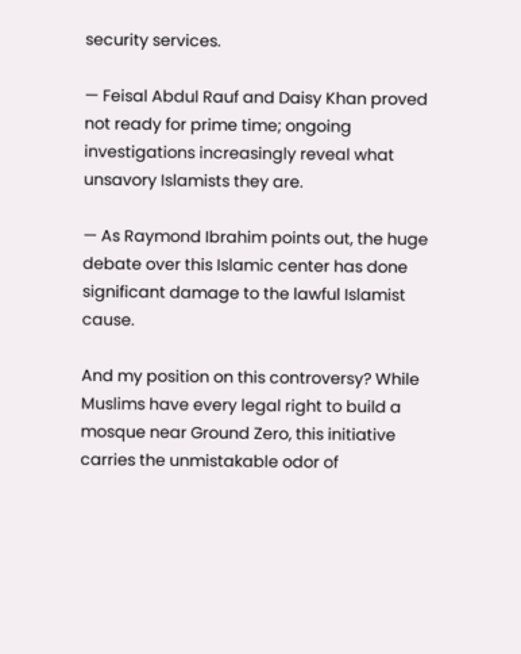security services.

— Feisal Abdul Rauf and Daisy Khan proved not ready for prime time; ongoing investigations increasingly reveal what unsavory Islamists they are.

— As Raymond Ibrahim points out, the huge debate over this Islamic center has done significant damage to the lawful Islamist cause.

And my position on this controversy? While Muslims have every legal right to build a mosque near Ground Zero, this initiative carries the unmistakable odor of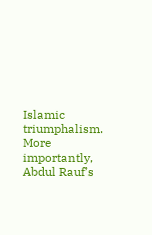Islamic triumphalism. More importantly, Abdul Rauf’s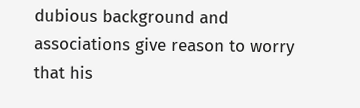dubious background and associations give reason to worry that his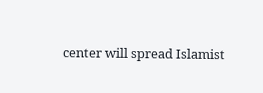center will spread Islamist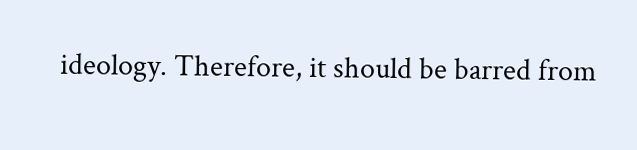ideology. Therefore, it should be barred from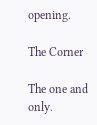opening.

The Corner

The one and only.